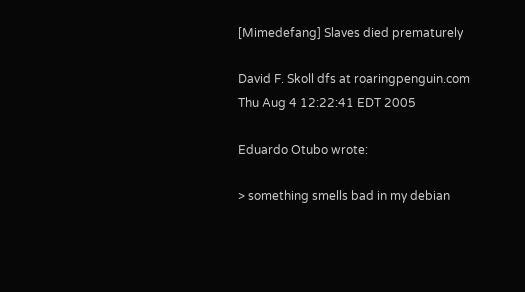[Mimedefang] Slaves died prematurely

David F. Skoll dfs at roaringpenguin.com
Thu Aug 4 12:22:41 EDT 2005

Eduardo Otubo wrote:

> something smells bad in my debian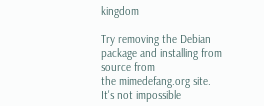kingdom

Try removing the Debian package and installing from source from
the mimedefang.org site.  It's not impossible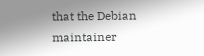that the Debian maintainer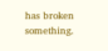has broken something.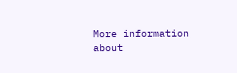More information about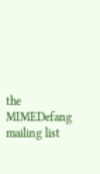the MIMEDefang mailing list